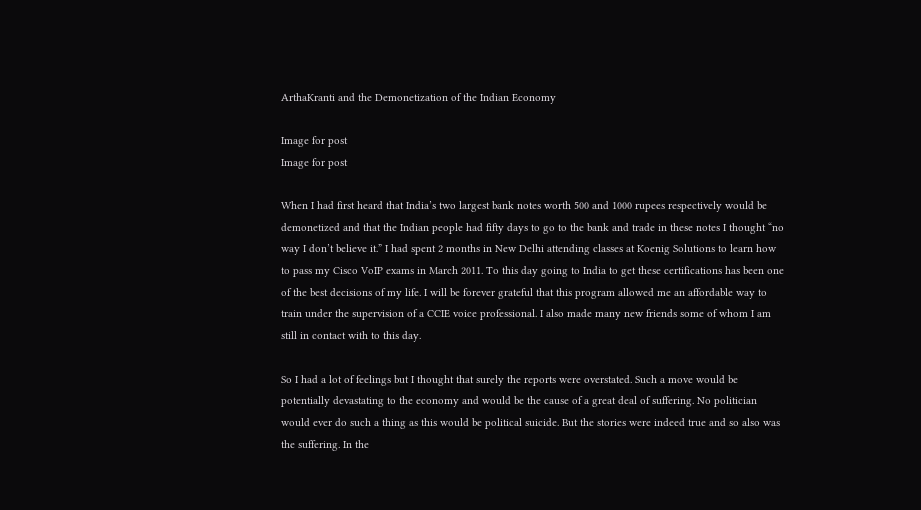ArthaKranti and the Demonetization of the Indian Economy

Image for post
Image for post

When I had first heard that India’s two largest bank notes worth 500 and 1000 rupees respectively would be demonetized and that the Indian people had fifty days to go to the bank and trade in these notes I thought “no way I don’t believe it.” I had spent 2 months in New Delhi attending classes at Koenig Solutions to learn how to pass my Cisco VoIP exams in March 2011. To this day going to India to get these certifications has been one of the best decisions of my life. I will be forever grateful that this program allowed me an affordable way to train under the supervision of a CCIE voice professional. I also made many new friends some of whom I am still in contact with to this day.

So I had a lot of feelings but I thought that surely the reports were overstated. Such a move would be potentially devastating to the economy and would be the cause of a great deal of suffering. No politician would ever do such a thing as this would be political suicide. But the stories were indeed true and so also was the suffering. In the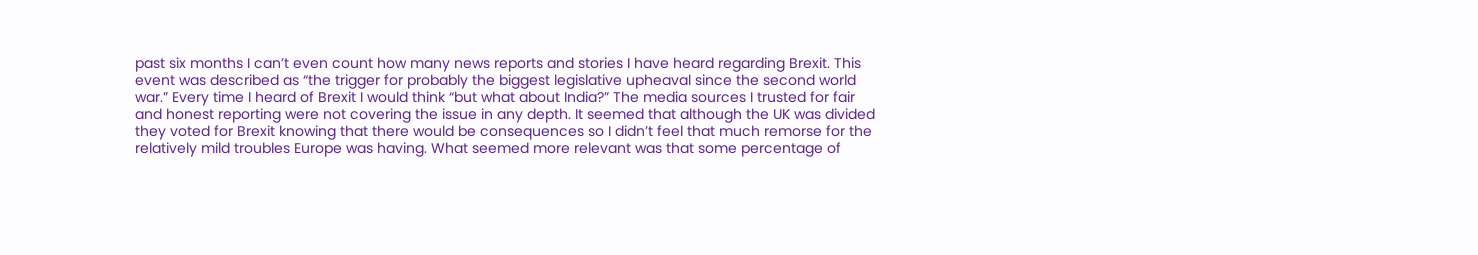past six months I can’t even count how many news reports and stories I have heard regarding Brexit. This event was described as “the trigger for probably the biggest legislative upheaval since the second world war.” Every time I heard of Brexit I would think “but what about India?” The media sources I trusted for fair and honest reporting were not covering the issue in any depth. It seemed that although the UK was divided they voted for Brexit knowing that there would be consequences so I didn’t feel that much remorse for the relatively mild troubles Europe was having. What seemed more relevant was that some percentage of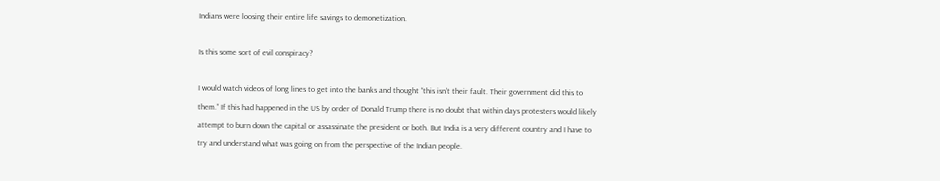Indians were loosing their entire life savings to demonetization.

Is this some sort of evil conspiracy?

I would watch videos of long lines to get into the banks and thought “this isn’t their fault. Their government did this to them.” If this had happened in the US by order of Donald Trump there is no doubt that within days protesters would likely attempt to burn down the capital or assassinate the president or both. But India is a very different country and I have to try and understand what was going on from the perspective of the Indian people.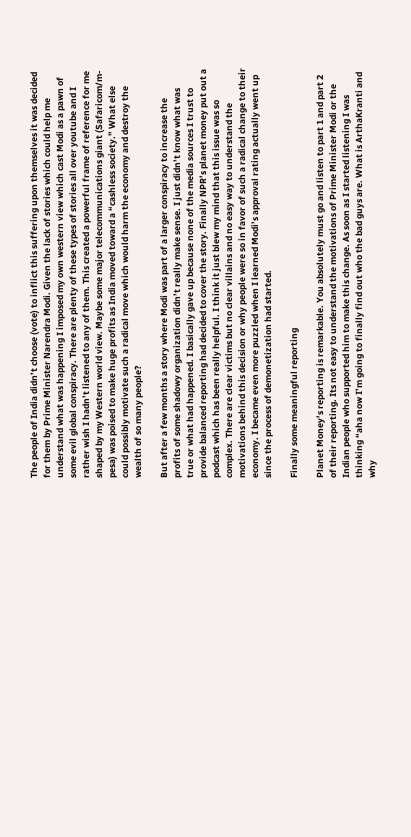The people of India didn’t choose (vote) to inflict this suffering upon themselves it was decided for them by Prime Minister Narendra Modi. Given the lack of stories which could help me understand what was happening I imposed my own western view which cast Modi as a pawn of some evil global conspiracy. There are plenty of these types of stories all over youtube and I rather wish I hadn’t listened to any of them. This created a powerful frame of reference for me shaped by my Western world view. Maybe some major telecommunications giant (Safaricom/m-pesa) was poised to make huge profits as India moved toward a “cashless society.” What else could possibly motivate such a radical move which would harm the economy and destroy the wealth of so many people?

But after a few months a story where Modi was part of a larger conspiracy to increase the profits of some shadowy organization didn’t really make sense. I just didn’t know what was true or what had happened. I basically gave up because none of the media sources I trust to provide balanced reporting had decided to cover the story. Finally NPR’s planet money put out a podcast which has been really helpful. I think it just blew my mind that this issue was so complex. There are clear victims but no clear villains and no easy way to understand the motivations behind this decision or why people were so in favor of such a radical change to their economy. I became even more puzzled when I learned Modi’s approval rating actually went up since the process of demonetization had started.

Finally some meaningful reporting

Planet Money’s reporting is remarkable. You absolutely must go and listen to part 1 and part 2 of their reporting. Its not easy to understand the motivations of Prime Minister Modi or the Indian people who supported him to make this change. As soon as I started listening I was thinking “aha now I’m going to finally find out who the bad guys are. What is ArthaKranti and why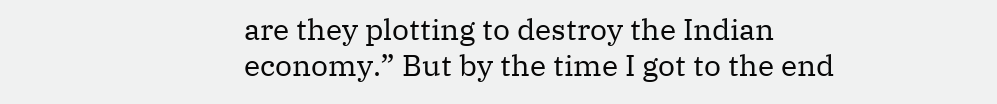are they plotting to destroy the Indian economy.” But by the time I got to the end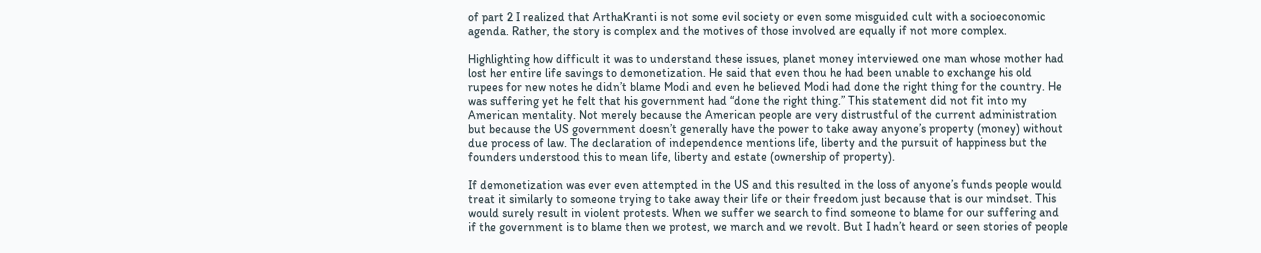of part 2 I realized that ArthaKranti is not some evil society or even some misguided cult with a socioeconomic agenda. Rather, the story is complex and the motives of those involved are equally if not more complex.

Highlighting how difficult it was to understand these issues, planet money interviewed one man whose mother had lost her entire life savings to demonetization. He said that even thou he had been unable to exchange his old rupees for new notes he didn’t blame Modi and even he believed Modi had done the right thing for the country. He was suffering yet he felt that his government had “done the right thing.” This statement did not fit into my American mentality. Not merely because the American people are very distrustful of the current administration but because the US government doesn’t generally have the power to take away anyone’s property (money) without due process of law. The declaration of independence mentions life, liberty and the pursuit of happiness but the founders understood this to mean life, liberty and estate (ownership of property).

If demonetization was ever even attempted in the US and this resulted in the loss of anyone’s funds people would treat it similarly to someone trying to take away their life or their freedom just because that is our mindset. This would surely result in violent protests. When we suffer we search to find someone to blame for our suffering and if the government is to blame then we protest, we march and we revolt. But I hadn’t heard or seen stories of people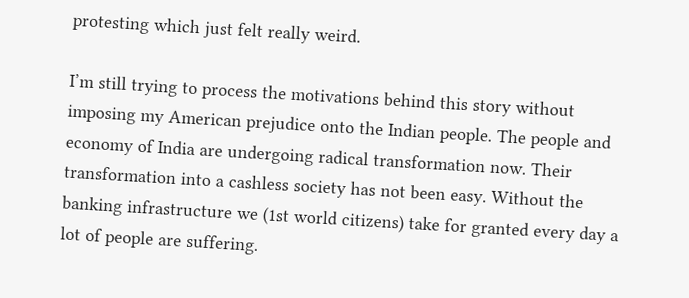protesting which just felt really weird.

I’m still trying to process the motivations behind this story without imposing my American prejudice onto the Indian people. The people and economy of India are undergoing radical transformation now. Their transformation into a cashless society has not been easy. Without the banking infrastructure we (1st world citizens) take for granted every day a lot of people are suffering.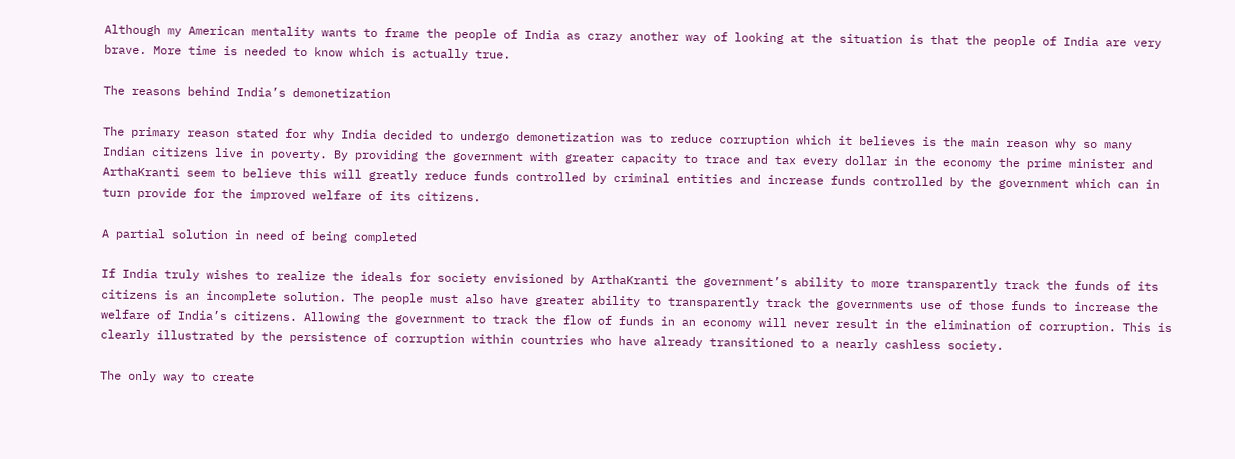Although my American mentality wants to frame the people of India as crazy another way of looking at the situation is that the people of India are very brave. More time is needed to know which is actually true.

The reasons behind India’s demonetization

The primary reason stated for why India decided to undergo demonetization was to reduce corruption which it believes is the main reason why so many Indian citizens live in poverty. By providing the government with greater capacity to trace and tax every dollar in the economy the prime minister and ArthaKranti seem to believe this will greatly reduce funds controlled by criminal entities and increase funds controlled by the government which can in turn provide for the improved welfare of its citizens.

A partial solution in need of being completed

If India truly wishes to realize the ideals for society envisioned by ArthaKranti the government’s ability to more transparently track the funds of its citizens is an incomplete solution. The people must also have greater ability to transparently track the governments use of those funds to increase the welfare of India’s citizens. Allowing the government to track the flow of funds in an economy will never result in the elimination of corruption. This is clearly illustrated by the persistence of corruption within countries who have already transitioned to a nearly cashless society.

The only way to create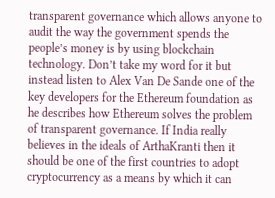transparent governance which allows anyone to audit the way the government spends the people’s money is by using blockchain technology. Don’t take my word for it but instead listen to Alex Van De Sande one of the key developers for the Ethereum foundation as he describes how Ethereum solves the problem of transparent governance. If India really believes in the ideals of ArthaKranti then it should be one of the first countries to adopt cryptocurrency as a means by which it can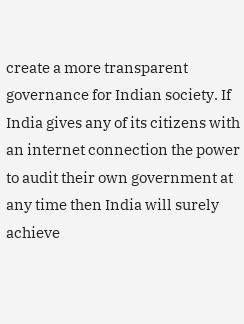create a more transparent governance for Indian society. If India gives any of its citizens with an internet connection the power to audit their own government at any time then India will surely achieve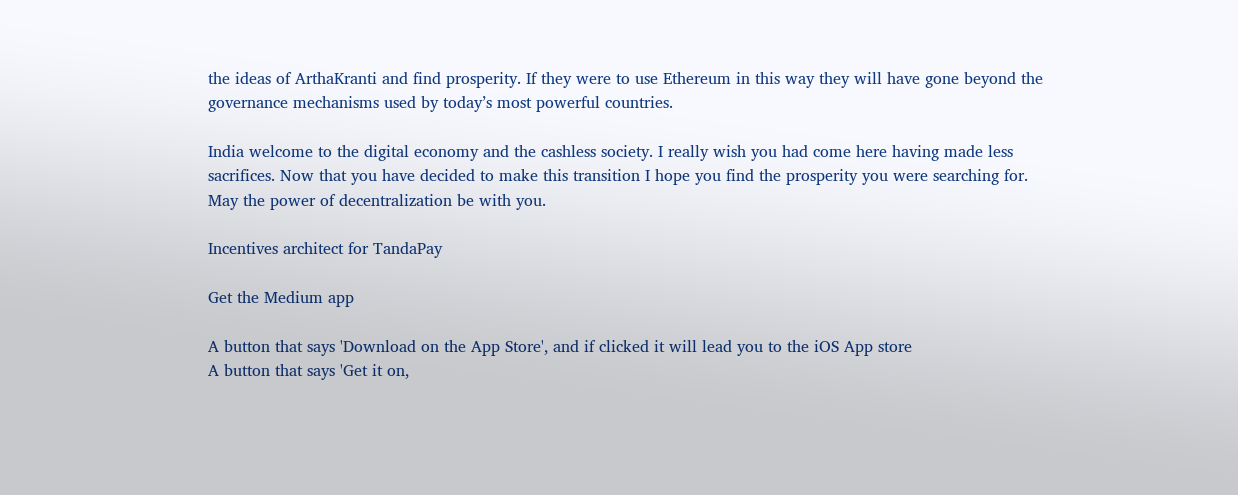the ideas of ArthaKranti and find prosperity. If they were to use Ethereum in this way they will have gone beyond the governance mechanisms used by today’s most powerful countries.

India welcome to the digital economy and the cashless society. I really wish you had come here having made less sacrifices. Now that you have decided to make this transition I hope you find the prosperity you were searching for. May the power of decentralization be with you.

Incentives architect for TandaPay

Get the Medium app

A button that says 'Download on the App Store', and if clicked it will lead you to the iOS App store
A button that says 'Get it on,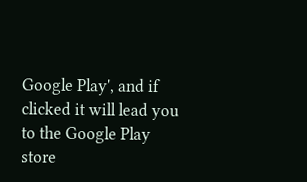Google Play', and if clicked it will lead you to the Google Play store